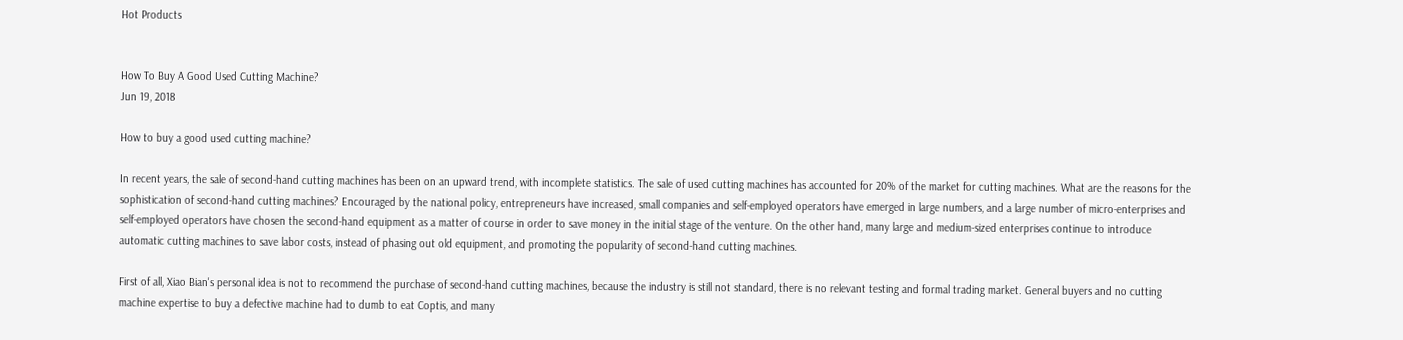Hot Products


How To Buy A Good Used Cutting Machine?
Jun 19, 2018

How to buy a good used cutting machine?

In recent years, the sale of second-hand cutting machines has been on an upward trend, with incomplete statistics. The sale of used cutting machines has accounted for 20% of the market for cutting machines. What are the reasons for the sophistication of second-hand cutting machines? Encouraged by the national policy, entrepreneurs have increased, small companies and self-employed operators have emerged in large numbers, and a large number of micro-enterprises and self-employed operators have chosen the second-hand equipment as a matter of course in order to save money in the initial stage of the venture. On the other hand, many large and medium-sized enterprises continue to introduce automatic cutting machines to save labor costs, instead of phasing out old equipment, and promoting the popularity of second-hand cutting machines.

First of all, Xiao Bian's personal idea is not to recommend the purchase of second-hand cutting machines, because the industry is still not standard, there is no relevant testing and formal trading market. General buyers and no cutting machine expertise to buy a defective machine had to dumb to eat Coptis, and many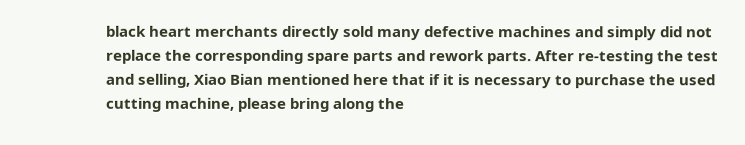black heart merchants directly sold many defective machines and simply did not replace the corresponding spare parts and rework parts. After re-testing the test and selling, Xiao Bian mentioned here that if it is necessary to purchase the used cutting machine, please bring along the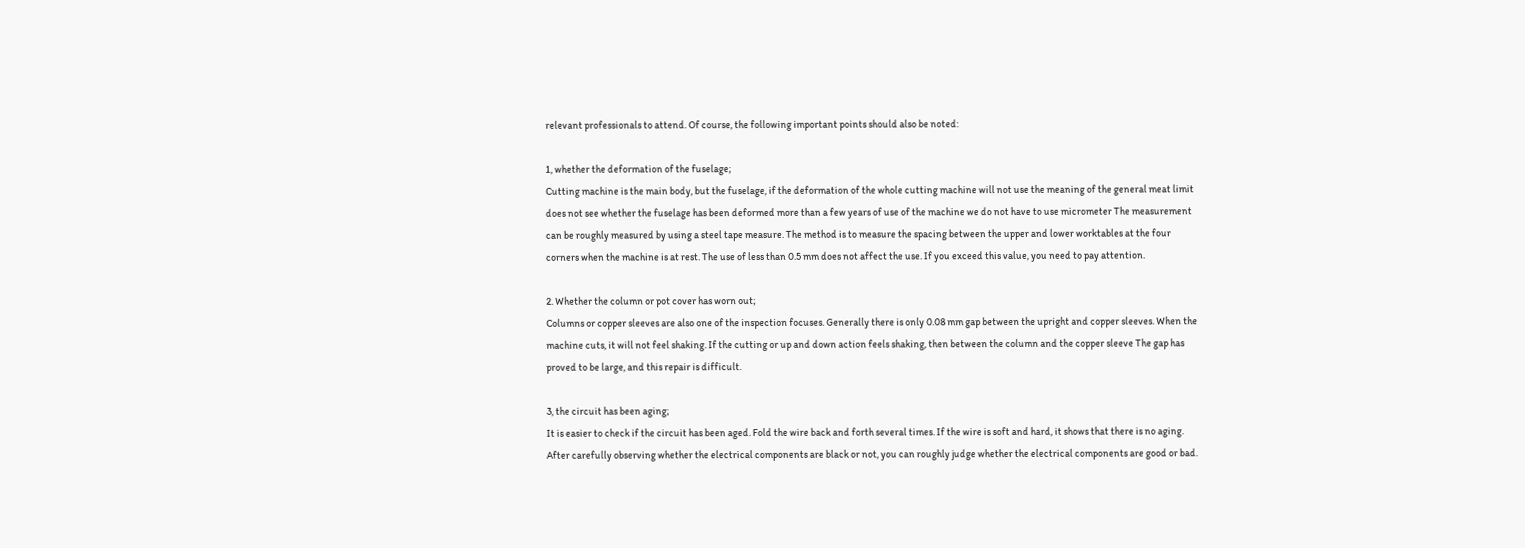relevant professionals to attend. Of course, the following important points should also be noted:

1, whether the deformation of the fuselage;
Cutting machine is the main body, but the fuselage, if the deformation of the whole cutting machine will not use the meaning of the general meat limit does not see whether the fuselage has been deformed more than a few years of use of the machine we do not have to use micrometer The measurement can be roughly measured by using a steel tape measure. The method is to measure the spacing between the upper and lower worktables at the four corners when the machine is at rest. The use of less than 0.5 mm does not affect the use. If you exceed this value, you need to pay attention.

2. Whether the column or pot cover has worn out;
Columns or copper sleeves are also one of the inspection focuses. Generally there is only 0.08 mm gap between the upright and copper sleeves. When the machine cuts, it will not feel shaking. If the cutting or up and down action feels shaking, then between the column and the copper sleeve The gap has proved to be large, and this repair is difficult.

3, the circuit has been aging;
It is easier to check if the circuit has been aged. Fold the wire back and forth several times. If the wire is soft and hard, it shows that there is no aging. After carefully observing whether the electrical components are black or not, you can roughly judge whether the electrical components are good or bad.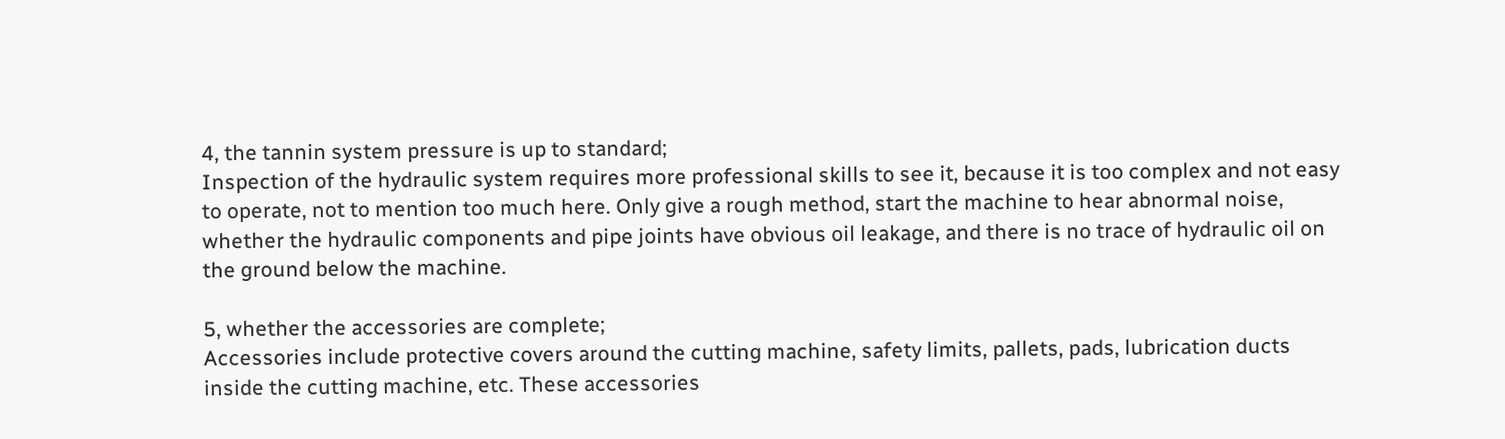4, the tannin system pressure is up to standard;
Inspection of the hydraulic system requires more professional skills to see it, because it is too complex and not easy to operate, not to mention too much here. Only give a rough method, start the machine to hear abnormal noise, whether the hydraulic components and pipe joints have obvious oil leakage, and there is no trace of hydraulic oil on the ground below the machine.

5, whether the accessories are complete;
Accessories include protective covers around the cutting machine, safety limits, pallets, pads, lubrication ducts inside the cutting machine, etc. These accessories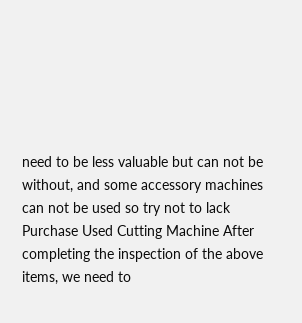need to be less valuable but can not be without, and some accessory machines can not be used so try not to lack Purchase Used Cutting Machine After completing the inspection of the above items, we need to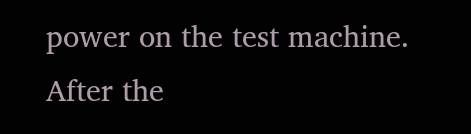power on the test machine. After the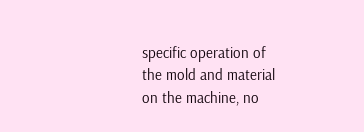specific operation of the mold and material on the machine, no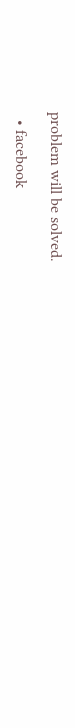problem will be solved.

  • facebook